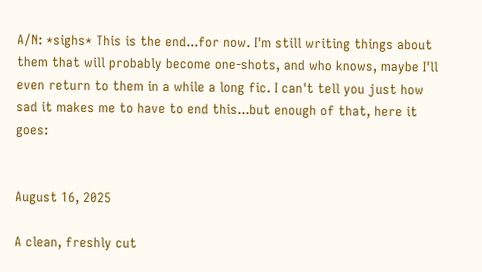A/N: *sighs* This is the end...for now. I'm still writing things about them that will probably become one-shots, and who knows, maybe I'll even return to them in a while a long fic. I can't tell you just how sad it makes me to have to end this...but enough of that, here it goes:


August 16, 2025

A clean, freshly cut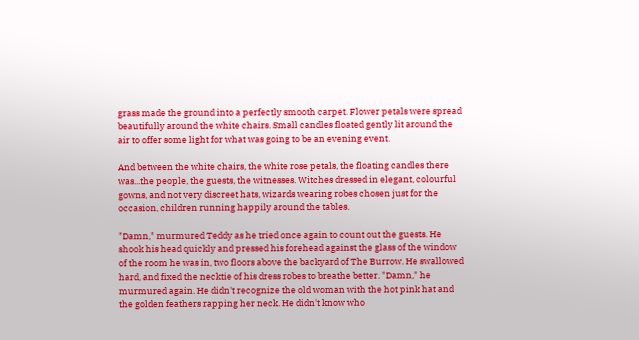grass made the ground into a perfectly smooth carpet. Flower petals were spread beautifully around the white chairs. Small candles floated gently lit around the air to offer some light for what was going to be an evening event.

And between the white chairs, the white rose petals, the floating candles there was...the people, the guests, the witnesses. Witches dressed in elegant, colourful gowns, and not very discreet hats, wizards wearing robes chosen just for the occasion, children running happily around the tables.

"Damn," murmured Teddy as he tried once again to count out the guests. He shook his head quickly and pressed his forehead against the glass of the window of the room he was in, two floors above the backyard of The Burrow. He swallowed hard, and fixed the necktie of his dress robes to breathe better. "Damn," he murmured again. He didn't recognize the old woman with the hot pink hat and the golden feathers rapping her neck. He didn't know who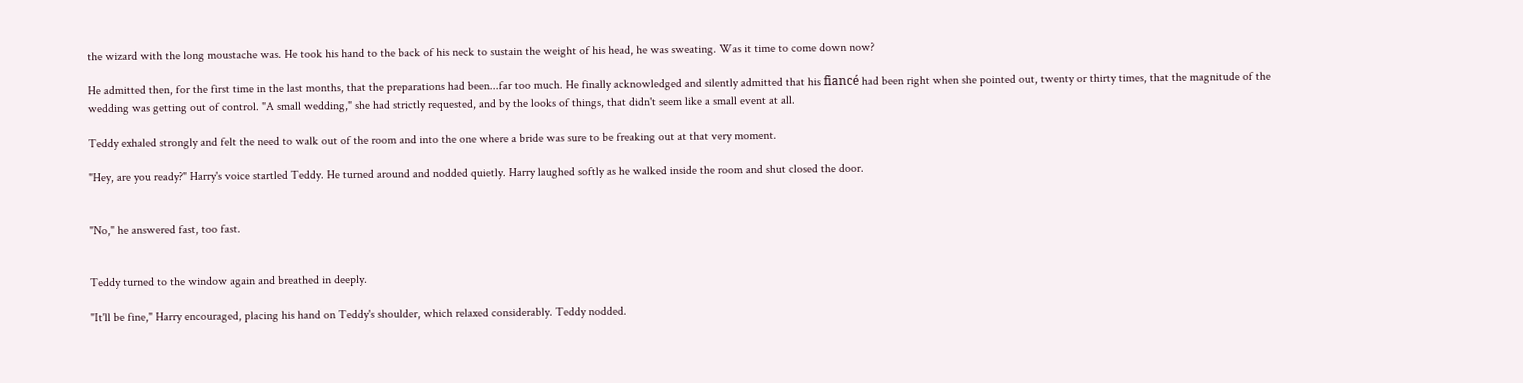the wizard with the long moustache was. He took his hand to the back of his neck to sustain the weight of his head, he was sweating. Was it time to come down now?

He admitted then, for the first time in the last months, that the preparations had been...far too much. He finally acknowledged and silently admitted that his fiancé had been right when she pointed out, twenty or thirty times, that the magnitude of the wedding was getting out of control. "A small wedding," she had strictly requested, and by the looks of things, that didn't seem like a small event at all.

Teddy exhaled strongly and felt the need to walk out of the room and into the one where a bride was sure to be freaking out at that very moment.

"Hey, are you ready?" Harry's voice startled Teddy. He turned around and nodded quietly. Harry laughed softly as he walked inside the room and shut closed the door.


"No," he answered fast, too fast.


Teddy turned to the window again and breathed in deeply.

"It'll be fine," Harry encouraged, placing his hand on Teddy's shoulder, which relaxed considerably. Teddy nodded.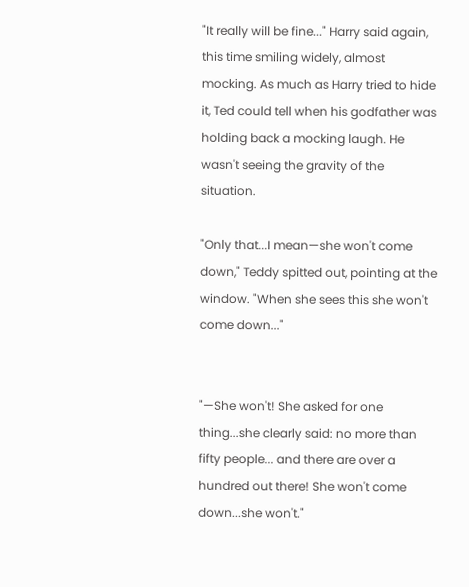"It really will be fine..." Harry said again, this time smiling widely, almost mocking. As much as Harry tried to hide it, Ted could tell when his godfather was holding back a mocking laugh. He wasn't seeing the gravity of the situation.

"Only that...I mean—she won't come down," Teddy spitted out, pointing at the window. "When she sees this she won't come down..."


"—She won't! She asked for one thing...she clearly said: no more than fifty people... and there are over a hundred out there! She won't come down...she won't."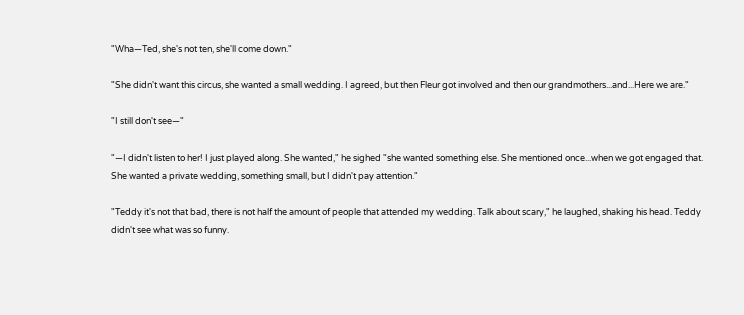"Wha—Ted, she's not ten, she'll come down."

"She didn't want this circus, she wanted a small wedding. I agreed, but then Fleur got involved and then our grandmothers...and...Here we are."

"I still don't see—"

"—I didn't listen to her! I just played along. She wanted," he sighed "she wanted something else. She mentioned once...when we got engaged that. She wanted a private wedding, something small, but I didn't pay attention."

"Teddy it's not that bad, there is not half the amount of people that attended my wedding. Talk about scary," he laughed, shaking his head. Teddy didn't see what was so funny.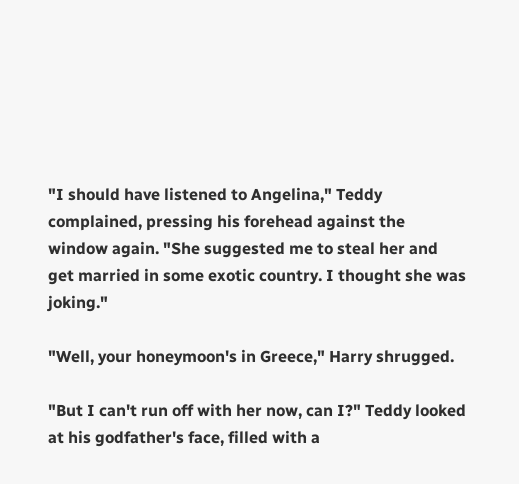"I should have listened to Angelina," Teddy complained, pressing his forehead against the window again. "She suggested me to steal her and get married in some exotic country. I thought she was joking."

"Well, your honeymoon's in Greece," Harry shrugged.

"But I can't run off with her now, can I?" Teddy looked at his godfather's face, filled with a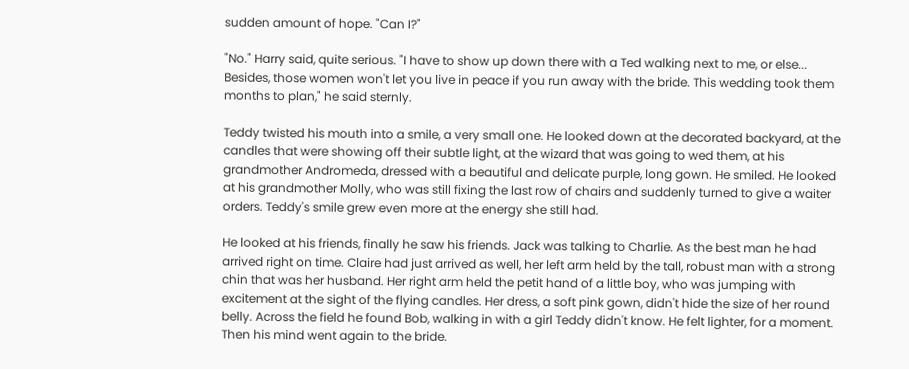sudden amount of hope. "Can I?"

"No." Harry said, quite serious. "I have to show up down there with a Ted walking next to me, or else... Besides, those women won't let you live in peace if you run away with the bride. This wedding took them months to plan," he said sternly.

Teddy twisted his mouth into a smile, a very small one. He looked down at the decorated backyard, at the candles that were showing off their subtle light, at the wizard that was going to wed them, at his grandmother Andromeda, dressed with a beautiful and delicate purple, long gown. He smiled. He looked at his grandmother Molly, who was still fixing the last row of chairs and suddenly turned to give a waiter orders. Teddy's smile grew even more at the energy she still had.

He looked at his friends, finally he saw his friends. Jack was talking to Charlie. As the best man he had arrived right on time. Claire had just arrived as well, her left arm held by the tall, robust man with a strong chin that was her husband. Her right arm held the petit hand of a little boy, who was jumping with excitement at the sight of the flying candles. Her dress, a soft pink gown, didn't hide the size of her round belly. Across the field he found Bob, walking in with a girl Teddy didn't know. He felt lighter, for a moment. Then his mind went again to the bride.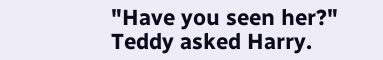"Have you seen her?" Teddy asked Harry.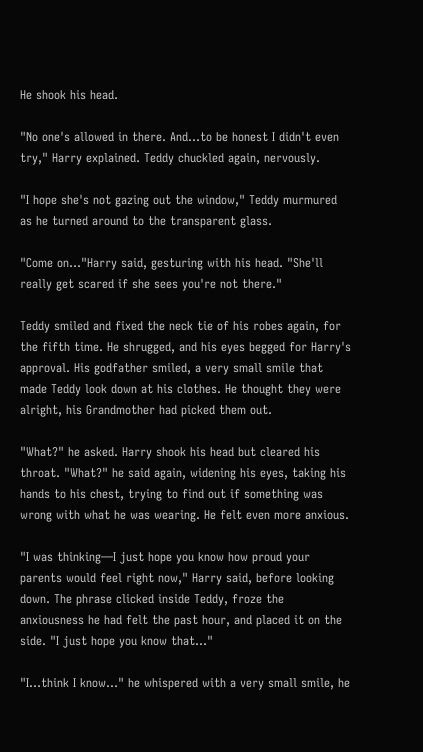He shook his head.

"No one's allowed in there. And...to be honest I didn't even try," Harry explained. Teddy chuckled again, nervously.

"I hope she's not gazing out the window," Teddy murmured as he turned around to the transparent glass.

"Come on..."Harry said, gesturing with his head. "She'll really get scared if she sees you're not there."

Teddy smiled and fixed the neck tie of his robes again, for the fifth time. He shrugged, and his eyes begged for Harry's approval. His godfather smiled, a very small smile that made Teddy look down at his clothes. He thought they were alright, his Grandmother had picked them out.

"What?" he asked. Harry shook his head but cleared his throat. "What?" he said again, widening his eyes, taking his hands to his chest, trying to find out if something was wrong with what he was wearing. He felt even more anxious.

"I was thinking—I just hope you know how proud your parents would feel right now," Harry said, before looking down. The phrase clicked inside Teddy, froze the anxiousness he had felt the past hour, and placed it on the side. "I just hope you know that..."

"I...think I know..." he whispered with a very small smile, he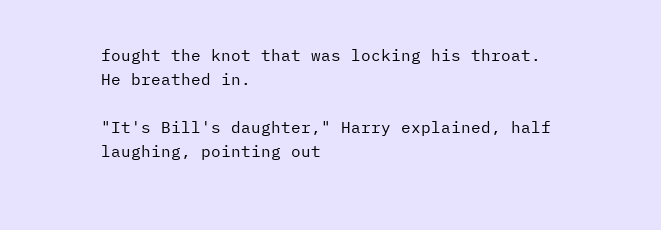fought the knot that was locking his throat. He breathed in.

"It's Bill's daughter," Harry explained, half laughing, pointing out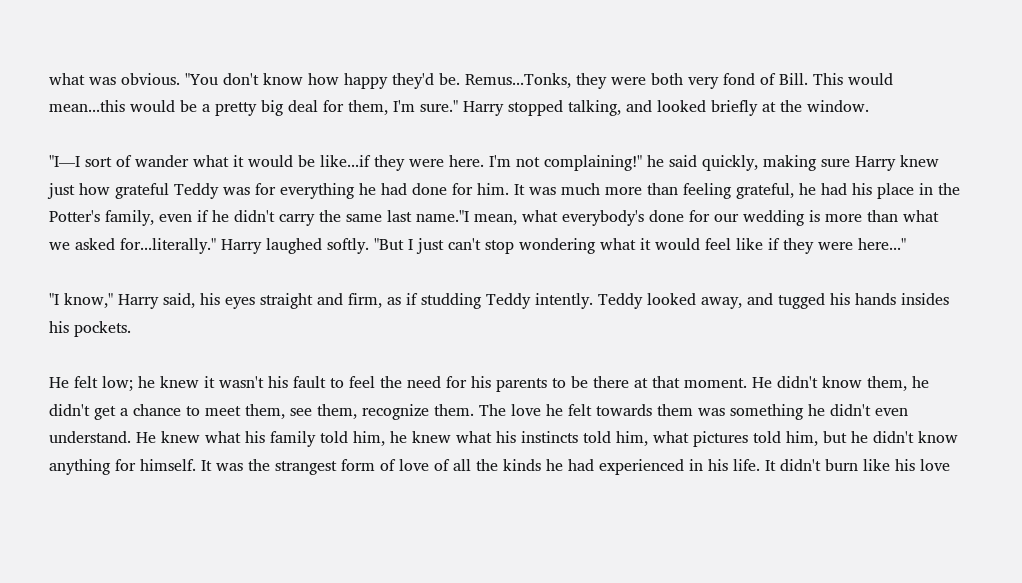what was obvious. "You don't know how happy they'd be. Remus...Tonks, they were both very fond of Bill. This would mean...this would be a pretty big deal for them, I'm sure." Harry stopped talking, and looked briefly at the window.

"I—I sort of wander what it would be like...if they were here. I'm not complaining!" he said quickly, making sure Harry knew just how grateful Teddy was for everything he had done for him. It was much more than feeling grateful, he had his place in the Potter's family, even if he didn't carry the same last name."I mean, what everybody's done for our wedding is more than what we asked for...literally." Harry laughed softly. "But I just can't stop wondering what it would feel like if they were here..."

"I know," Harry said, his eyes straight and firm, as if studding Teddy intently. Teddy looked away, and tugged his hands insides his pockets.

He felt low; he knew it wasn't his fault to feel the need for his parents to be there at that moment. He didn't know them, he didn't get a chance to meet them, see them, recognize them. The love he felt towards them was something he didn't even understand. He knew what his family told him, he knew what his instincts told him, what pictures told him, but he didn't know anything for himself. It was the strangest form of love of all the kinds he had experienced in his life. It didn't burn like his love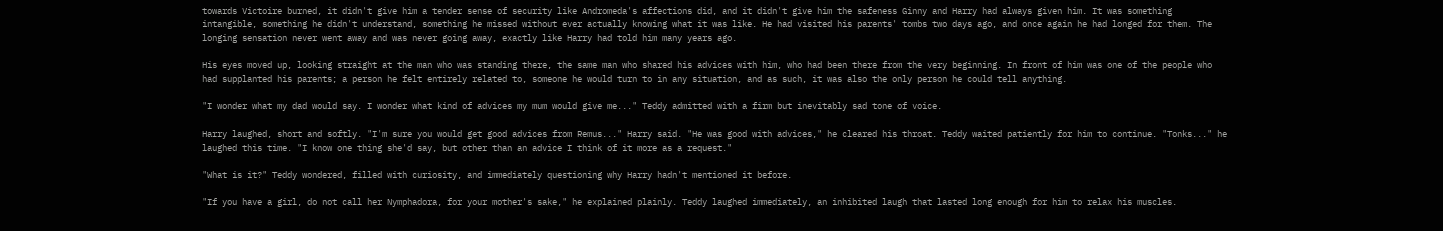towards Victoire burned, it didn't give him a tender sense of security like Andromeda's affections did, and it didn't give him the safeness Ginny and Harry had always given him. It was something intangible, something he didn't understand, something he missed without ever actually knowing what it was like. He had visited his parents' tombs two days ago, and once again he had longed for them. The longing sensation never went away and was never going away, exactly like Harry had told him many years ago.

His eyes moved up, looking straight at the man who was standing there, the same man who shared his advices with him, who had been there from the very beginning. In front of him was one of the people who had supplanted his parents; a person he felt entirely related to, someone he would turn to in any situation, and as such, it was also the only person he could tell anything.

"I wonder what my dad would say. I wonder what kind of advices my mum would give me..." Teddy admitted with a firm but inevitably sad tone of voice.

Harry laughed, short and softly. "I'm sure you would get good advices from Remus..." Harry said. "He was good with advices," he cleared his throat. Teddy waited patiently for him to continue. "Tonks..." he laughed this time. "I know one thing she'd say, but other than an advice I think of it more as a request."

"What is it?" Teddy wondered, filled with curiosity, and immediately questioning why Harry hadn't mentioned it before.

"If you have a girl, do not call her Nymphadora, for your mother's sake," he explained plainly. Teddy laughed immediately, an inhibited laugh that lasted long enough for him to relax his muscles.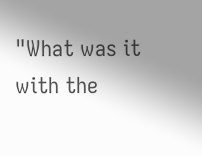"What was it with the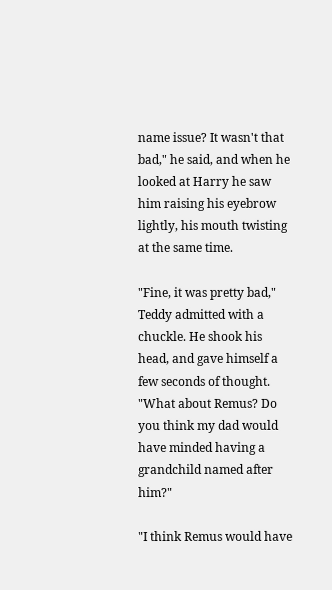name issue? It wasn't that bad," he said, and when he looked at Harry he saw him raising his eyebrow lightly, his mouth twisting at the same time.

"Fine, it was pretty bad," Teddy admitted with a chuckle. He shook his head, and gave himself a few seconds of thought. "What about Remus? Do you think my dad would have minded having a grandchild named after him?"

"I think Remus would have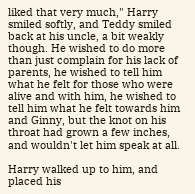liked that very much," Harry smiled softly, and Teddy smiled back at his uncle, a bit weakly though. He wished to do more than just complain for his lack of parents, he wished to tell him what he felt for those who were alive and with him, he wished to tell him what he felt towards him and Ginny, but the knot on his throat had grown a few inches, and wouldn't let him speak at all.

Harry walked up to him, and placed his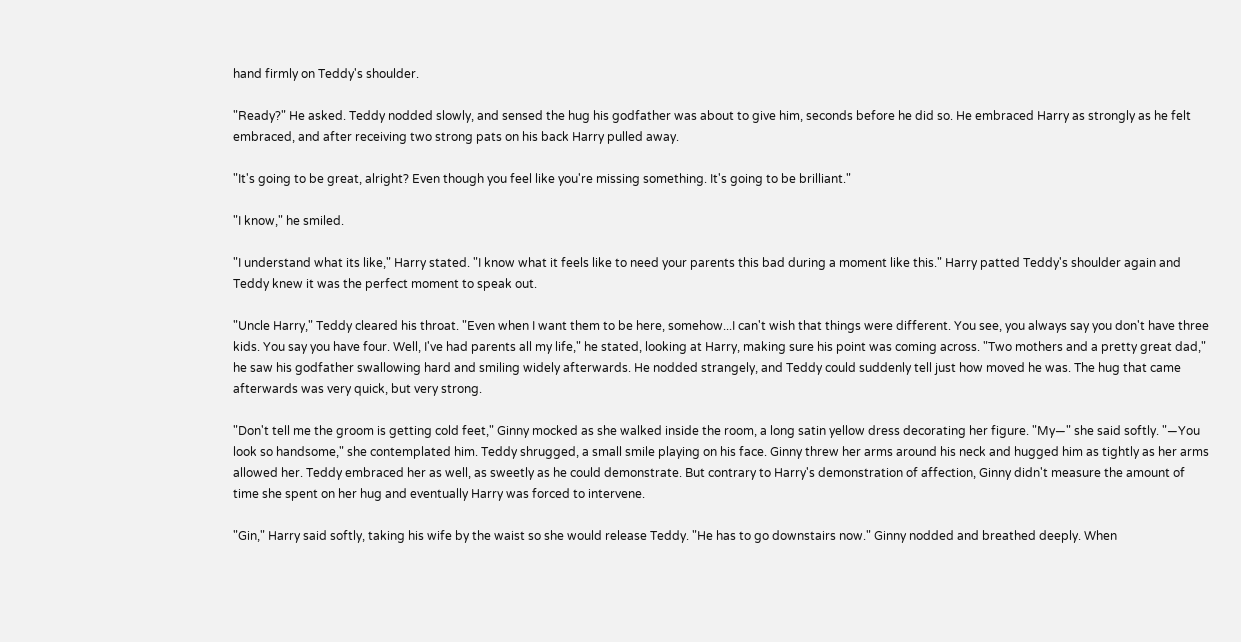hand firmly on Teddy's shoulder.

"Ready?" He asked. Teddy nodded slowly, and sensed the hug his godfather was about to give him, seconds before he did so. He embraced Harry as strongly as he felt embraced, and after receiving two strong pats on his back Harry pulled away.

"It's going to be great, alright? Even though you feel like you're missing something. It's going to be brilliant."

"I know," he smiled.

"I understand what its like," Harry stated. "I know what it feels like to need your parents this bad during a moment like this." Harry patted Teddy's shoulder again and Teddy knew it was the perfect moment to speak out.

"Uncle Harry," Teddy cleared his throat. "Even when I want them to be here, somehow...I can't wish that things were different. You see, you always say you don't have three kids. You say you have four. Well, I've had parents all my life," he stated, looking at Harry, making sure his point was coming across. "Two mothers and a pretty great dad," he saw his godfather swallowing hard and smiling widely afterwards. He nodded strangely, and Teddy could suddenly tell just how moved he was. The hug that came afterwards was very quick, but very strong.

"Don't tell me the groom is getting cold feet," Ginny mocked as she walked inside the room, a long satin yellow dress decorating her figure. "My—" she said softly. "—You look so handsome," she contemplated him. Teddy shrugged, a small smile playing on his face. Ginny threw her arms around his neck and hugged him as tightly as her arms allowed her. Teddy embraced her as well, as sweetly as he could demonstrate. But contrary to Harry's demonstration of affection, Ginny didn't measure the amount of time she spent on her hug and eventually Harry was forced to intervene.

"Gin," Harry said softly, taking his wife by the waist so she would release Teddy. "He has to go downstairs now." Ginny nodded and breathed deeply. When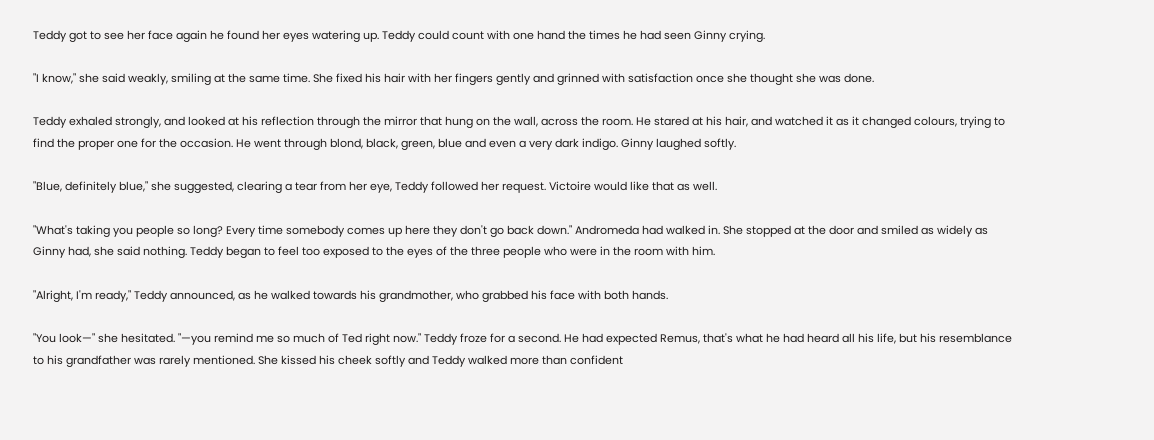Teddy got to see her face again he found her eyes watering up. Teddy could count with one hand the times he had seen Ginny crying.

"I know," she said weakly, smiling at the same time. She fixed his hair with her fingers gently and grinned with satisfaction once she thought she was done.

Teddy exhaled strongly, and looked at his reflection through the mirror that hung on the wall, across the room. He stared at his hair, and watched it as it changed colours, trying to find the proper one for the occasion. He went through blond, black, green, blue and even a very dark indigo. Ginny laughed softly.

"Blue, definitely blue," she suggested, clearing a tear from her eye, Teddy followed her request. Victoire would like that as well.

"What's taking you people so long? Every time somebody comes up here they don't go back down." Andromeda had walked in. She stopped at the door and smiled as widely as Ginny had, she said nothing. Teddy began to feel too exposed to the eyes of the three people who were in the room with him.

"Alright, I'm ready," Teddy announced, as he walked towards his grandmother, who grabbed his face with both hands.

"You look—" she hesitated. "—you remind me so much of Ted right now." Teddy froze for a second. He had expected Remus, that's what he had heard all his life, but his resemblance to his grandfather was rarely mentioned. She kissed his cheek softly and Teddy walked more than confident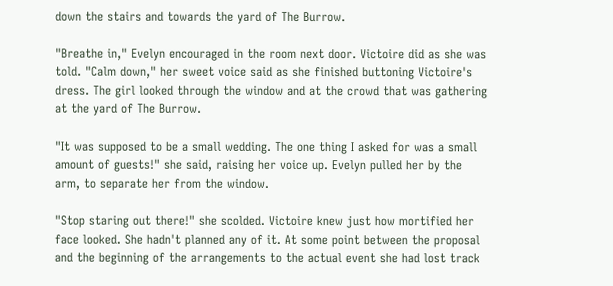down the stairs and towards the yard of The Burrow.

"Breathe in," Evelyn encouraged in the room next door. Victoire did as she was told. "Calm down," her sweet voice said as she finished buttoning Victoire's dress. The girl looked through the window and at the crowd that was gathering at the yard of The Burrow.

"It was supposed to be a small wedding. The one thing I asked for was a small amount of guests!" she said, raising her voice up. Evelyn pulled her by the arm, to separate her from the window.

"Stop staring out there!" she scolded. Victoire knew just how mortified her face looked. She hadn't planned any of it. At some point between the proposal and the beginning of the arrangements to the actual event she had lost track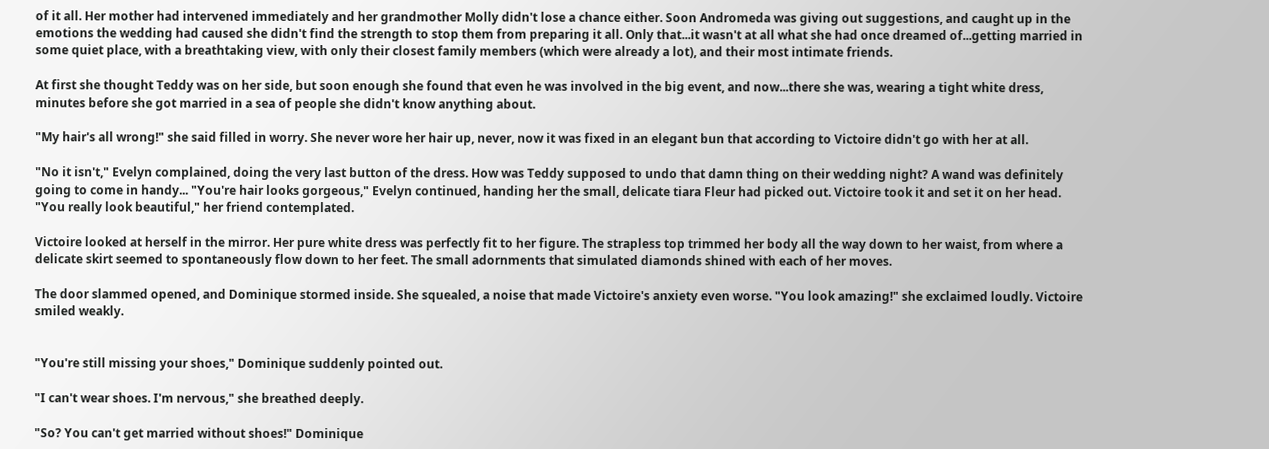of it all. Her mother had intervened immediately and her grandmother Molly didn't lose a chance either. Soon Andromeda was giving out suggestions, and caught up in the emotions the wedding had caused she didn't find the strength to stop them from preparing it all. Only that...it wasn't at all what she had once dreamed of...getting married in some quiet place, with a breathtaking view, with only their closest family members (which were already a lot), and their most intimate friends.

At first she thought Teddy was on her side, but soon enough she found that even he was involved in the big event, and now...there she was, wearing a tight white dress, minutes before she got married in a sea of people she didn't know anything about.

"My hair's all wrong!" she said filled in worry. She never wore her hair up, never, now it was fixed in an elegant bun that according to Victoire didn't go with her at all.

"No it isn't," Evelyn complained, doing the very last button of the dress. How was Teddy supposed to undo that damn thing on their wedding night? A wand was definitely going to come in handy... "You're hair looks gorgeous," Evelyn continued, handing her the small, delicate tiara Fleur had picked out. Victoire took it and set it on her head. "You really look beautiful," her friend contemplated.

Victoire looked at herself in the mirror. Her pure white dress was perfectly fit to her figure. The strapless top trimmed her body all the way down to her waist, from where a delicate skirt seemed to spontaneously flow down to her feet. The small adornments that simulated diamonds shined with each of her moves.

The door slammed opened, and Dominique stormed inside. She squealed, a noise that made Victoire's anxiety even worse. "You look amazing!" she exclaimed loudly. Victoire smiled weakly.


"You're still missing your shoes," Dominique suddenly pointed out.

"I can't wear shoes. I'm nervous," she breathed deeply.

"So? You can't get married without shoes!" Dominique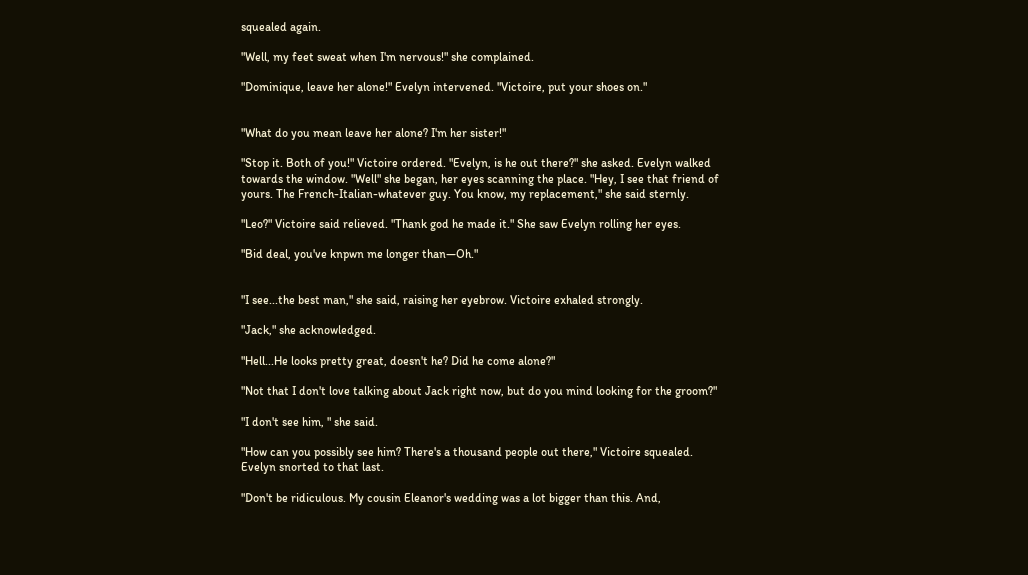squealed again.

"Well, my feet sweat when I'm nervous!" she complained.

"Dominique, leave her alone!" Evelyn intervened. "Victoire, put your shoes on."


"What do you mean leave her alone? I'm her sister!"

"Stop it. Both of you!" Victoire ordered. "Evelyn, is he out there?" she asked. Evelyn walked towards the window. "Well" she began, her eyes scanning the place. "Hey, I see that friend of yours. The French-Italian-whatever guy. You know, my replacement," she said sternly.

"Leo?" Victoire said relieved. "Thank god he made it." She saw Evelyn rolling her eyes.

"Bid deal, you've knpwn me longer than—Oh."


"I see...the best man," she said, raising her eyebrow. Victoire exhaled strongly.

"Jack," she acknowledged.

"Hell...He looks pretty great, doesn't he? Did he come alone?"

"Not that I don't love talking about Jack right now, but do you mind looking for the groom?"

"I don't see him, " she said.

"How can you possibly see him? There's a thousand people out there," Victoire squealed. Evelyn snorted to that last.

"Don't be ridiculous. My cousin Eleanor's wedding was a lot bigger than this. And,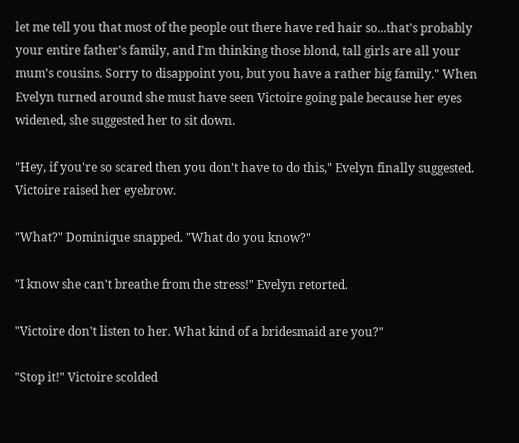let me tell you that most of the people out there have red hair so...that's probably your entire father's family, and I'm thinking those blond, tall girls are all your mum's cousins. Sorry to disappoint you, but you have a rather big family." When Evelyn turned around she must have seen Victoire going pale because her eyes widened, she suggested her to sit down.

"Hey, if you're so scared then you don't have to do this," Evelyn finally suggested. Victoire raised her eyebrow.

"What?" Dominique snapped. "What do you know?"

"I know she can't breathe from the stress!" Evelyn retorted.

"Victoire don't listen to her. What kind of a bridesmaid are you?"

"Stop it!" Victoire scolded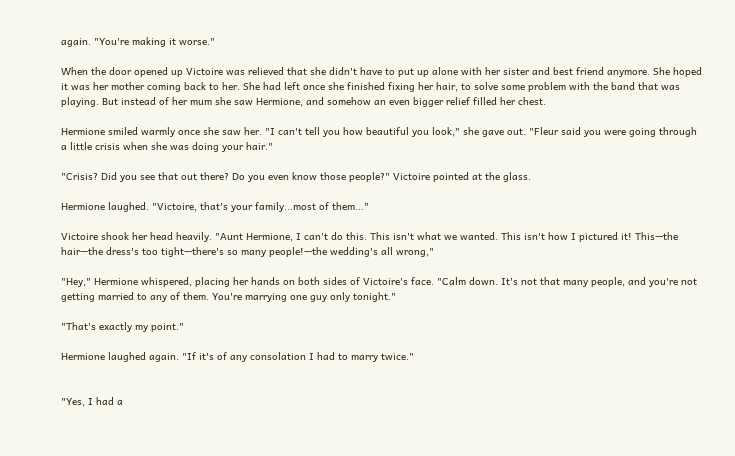again. "You're making it worse."

When the door opened up Victoire was relieved that she didn't have to put up alone with her sister and best friend anymore. She hoped it was her mother coming back to her. She had left once she finished fixing her hair, to solve some problem with the band that was playing. But instead of her mum she saw Hermione, and somehow an even bigger relief filled her chest.

Hermione smiled warmly once she saw her. "I can't tell you how beautiful you look," she gave out. "Fleur said you were going through a little crisis when she was doing your hair."

"Crisis? Did you see that out there? Do you even know those people?" Victoire pointed at the glass.

Hermione laughed. "Victoire, that's your family...most of them..."

Victoire shook her head heavily. "Aunt Hermione, I can't do this. This isn't what we wanted. This isn't how I pictured it! This—the hair—the dress's too tight—there's so many people!—the wedding's all wrong,"

"Hey," Hermione whispered, placing her hands on both sides of Victoire's face. "Calm down. It's not that many people, and you're not getting married to any of them. You're marrying one guy only tonight."

"That's exactly my point."

Hermione laughed again. "If it's of any consolation I had to marry twice."


"Yes, I had a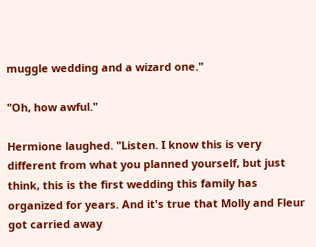muggle wedding and a wizard one."

"Oh, how awful."

Hermione laughed. "Listen. I know this is very different from what you planned yourself, but just think, this is the first wedding this family has organized for years. And it's true that Molly and Fleur got carried away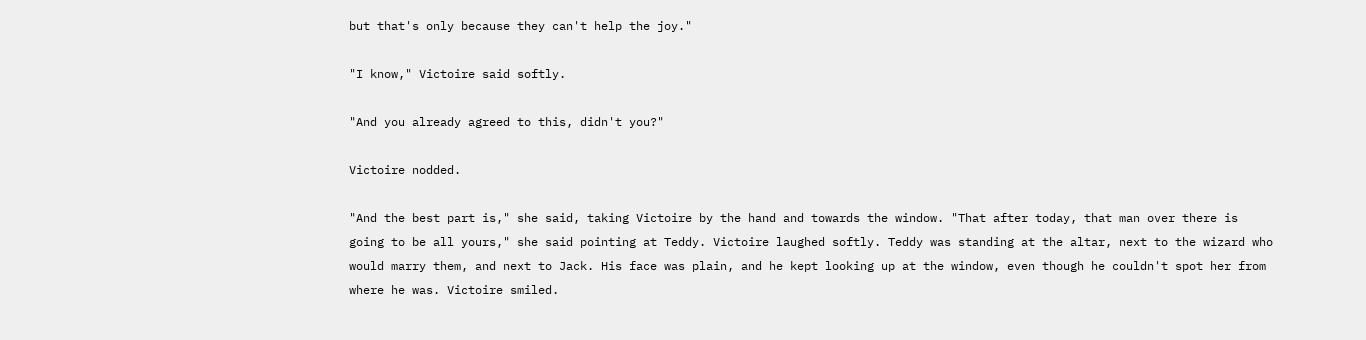but that's only because they can't help the joy."

"I know," Victoire said softly.

"And you already agreed to this, didn't you?"

Victoire nodded.

"And the best part is," she said, taking Victoire by the hand and towards the window. "That after today, that man over there is going to be all yours," she said pointing at Teddy. Victoire laughed softly. Teddy was standing at the altar, next to the wizard who would marry them, and next to Jack. His face was plain, and he kept looking up at the window, even though he couldn't spot her from where he was. Victoire smiled.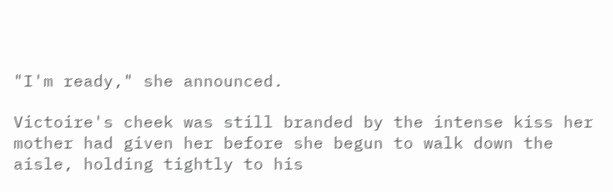"I'm ready," she announced.

Victoire's cheek was still branded by the intense kiss her mother had given her before she begun to walk down the aisle, holding tightly to his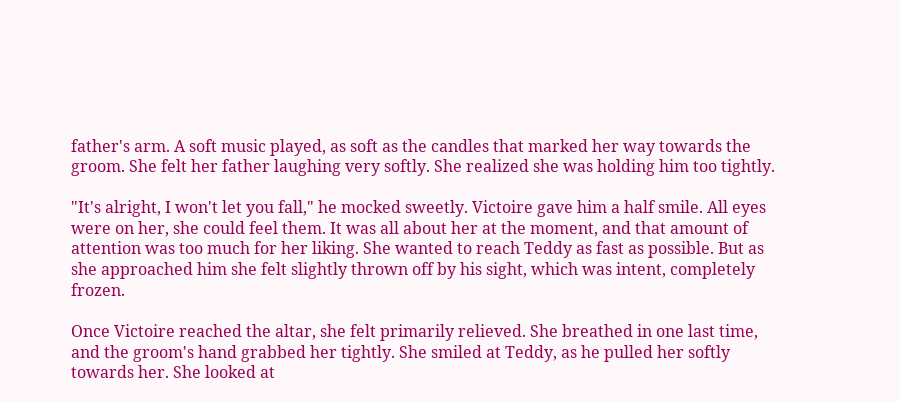father's arm. A soft music played, as soft as the candles that marked her way towards the groom. She felt her father laughing very softly. She realized she was holding him too tightly.

"It's alright, I won't let you fall," he mocked sweetly. Victoire gave him a half smile. All eyes were on her, she could feel them. It was all about her at the moment, and that amount of attention was too much for her liking. She wanted to reach Teddy as fast as possible. But as she approached him she felt slightly thrown off by his sight, which was intent, completely frozen.

Once Victoire reached the altar, she felt primarily relieved. She breathed in one last time, and the groom's hand grabbed her tightly. She smiled at Teddy, as he pulled her softly towards her. She looked at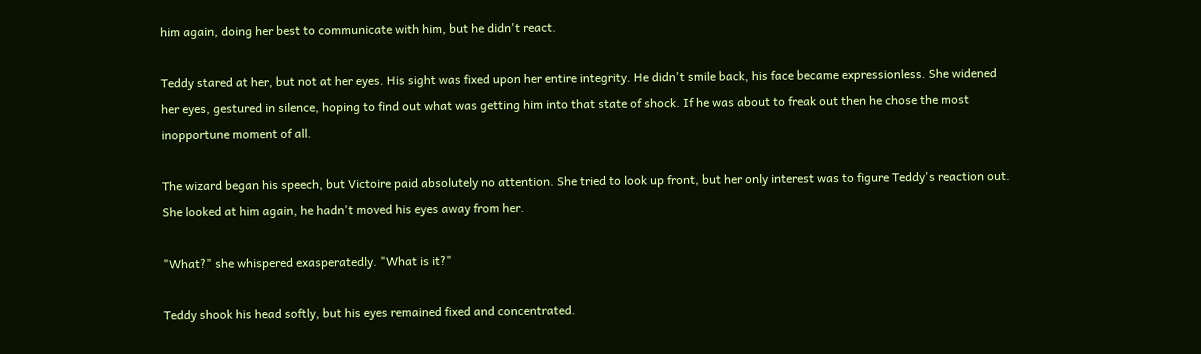him again, doing her best to communicate with him, but he didn't react.

Teddy stared at her, but not at her eyes. His sight was fixed upon her entire integrity. He didn't smile back, his face became expressionless. She widened her eyes, gestured in silence, hoping to find out what was getting him into that state of shock. If he was about to freak out then he chose the most inopportune moment of all.

The wizard began his speech, but Victoire paid absolutely no attention. She tried to look up front, but her only interest was to figure Teddy's reaction out. She looked at him again, he hadn't moved his eyes away from her.

"What?" she whispered exasperatedly. "What is it?"

Teddy shook his head softly, but his eyes remained fixed and concentrated.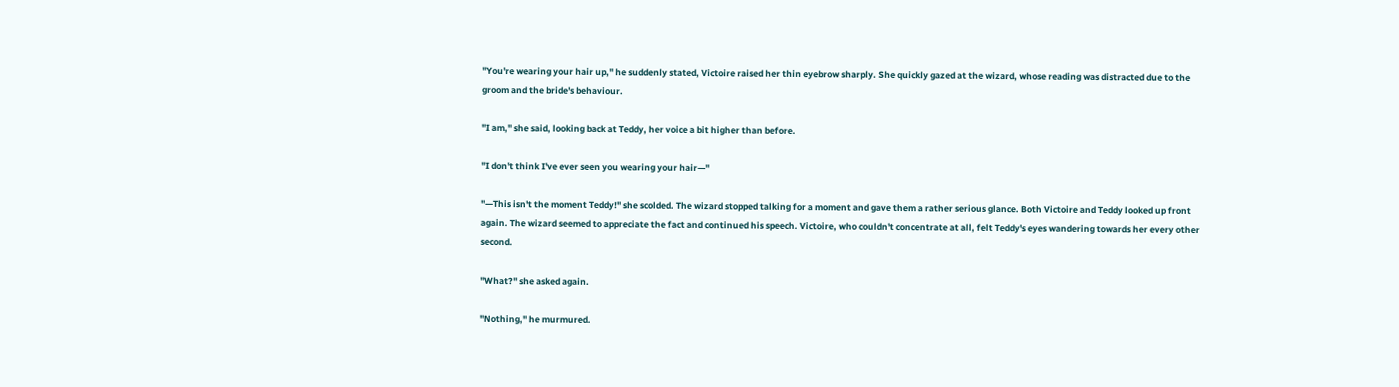"You're wearing your hair up," he suddenly stated, Victoire raised her thin eyebrow sharply. She quickly gazed at the wizard, whose reading was distracted due to the groom and the bride's behaviour.

"I am," she said, looking back at Teddy, her voice a bit higher than before.

"I don't think I've ever seen you wearing your hair—"

"—This isn't the moment Teddy!" she scolded. The wizard stopped talking for a moment and gave them a rather serious glance. Both Victoire and Teddy looked up front again. The wizard seemed to appreciate the fact and continued his speech. Victoire, who couldn't concentrate at all, felt Teddy's eyes wandering towards her every other second.

"What?" she asked again.

"Nothing," he murmured.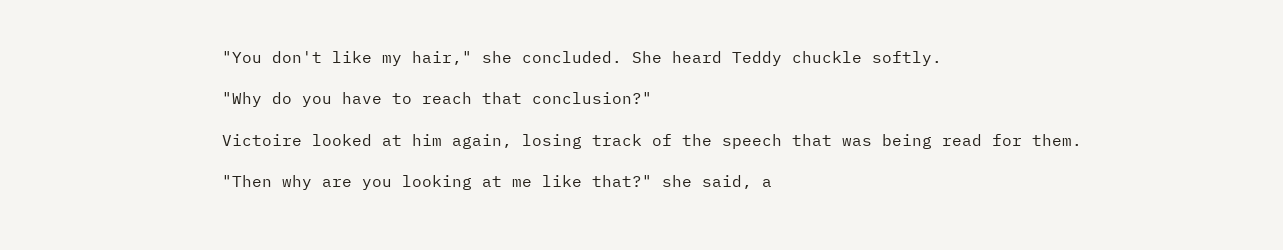"You don't like my hair," she concluded. She heard Teddy chuckle softly.

"Why do you have to reach that conclusion?"

Victoire looked at him again, losing track of the speech that was being read for them.

"Then why are you looking at me like that?" she said, a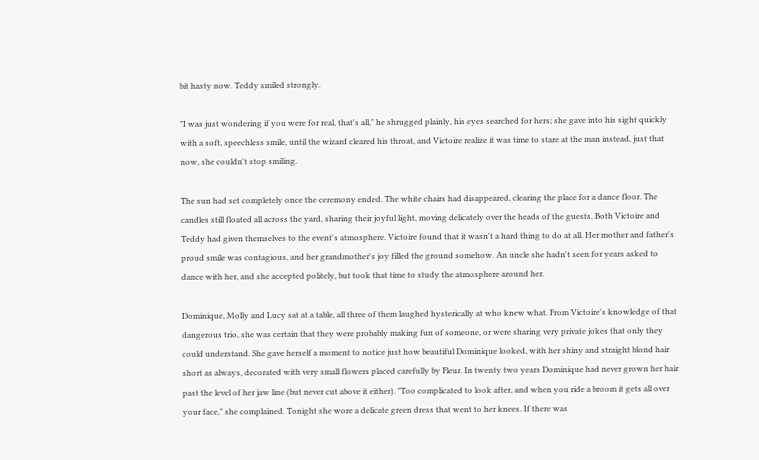bit hasty now. Teddy smiled strongly.

"I was just wondering if you were for real, that's all," he shrugged plainly, his eyes searched for hers; she gave into his sight quickly with a soft, speechless smile, until the wizard cleared his throat, and Victoire realize it was time to stare at the man instead, just that now, she couldn't stop smiling.

The sun had set completely once the ceremony ended. The white chairs had disappeared, clearing the place for a dance floor. The candles still floated all across the yard, sharing their joyful light, moving delicately over the heads of the guests. Both Victoire and Teddy had given themselves to the event's atmosphere. Victoire found that it wasn't a hard thing to do at all. Her mother and father's proud smile was contagious, and her grandmother's joy filled the ground somehow. An uncle she hadn't seen for years asked to dance with her, and she accepted politely, but took that time to study the atmosphere around her.

Dominique, Molly and Lucy sat at a table, all three of them laughed hysterically at who knew what. From Victoire's knowledge of that dangerous trio, she was certain that they were probably making fun of someone, or were sharing very private jokes that only they could understand. She gave herself a moment to notice just how beautiful Dominique looked, with her shiny and straight blond hair short as always, decorated with very small flowers placed carefully by Fleur. In twenty two years Dominique had never grown her hair past the level of her jaw line (but never cut above it either). "Too complicated to look after, and when you ride a broom it gets all over your face," she complained. Tonight she wore a delicate green dress that went to her knees. If there was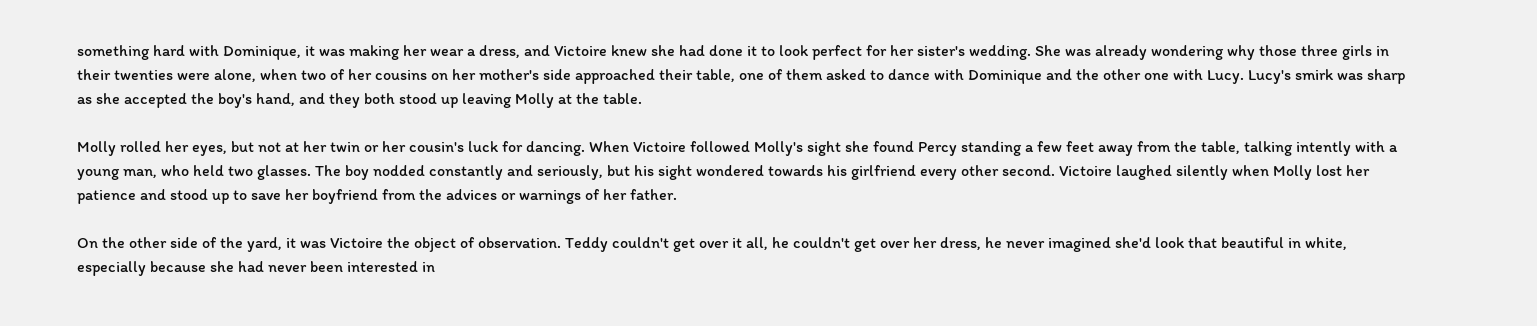something hard with Dominique, it was making her wear a dress, and Victoire knew she had done it to look perfect for her sister's wedding. She was already wondering why those three girls in their twenties were alone, when two of her cousins on her mother's side approached their table, one of them asked to dance with Dominique and the other one with Lucy. Lucy's smirk was sharp as she accepted the boy's hand, and they both stood up leaving Molly at the table.

Molly rolled her eyes, but not at her twin or her cousin's luck for dancing. When Victoire followed Molly's sight she found Percy standing a few feet away from the table, talking intently with a young man, who held two glasses. The boy nodded constantly and seriously, but his sight wondered towards his girlfriend every other second. Victoire laughed silently when Molly lost her patience and stood up to save her boyfriend from the advices or warnings of her father.

On the other side of the yard, it was Victoire the object of observation. Teddy couldn't get over it all, he couldn't get over her dress, he never imagined she'd look that beautiful in white, especially because she had never been interested in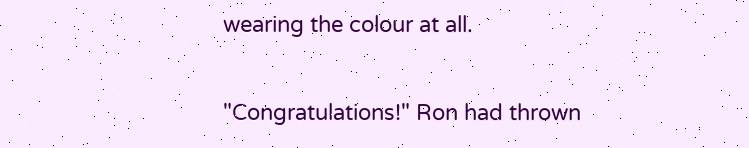wearing the colour at all.

"Congratulations!" Ron had thrown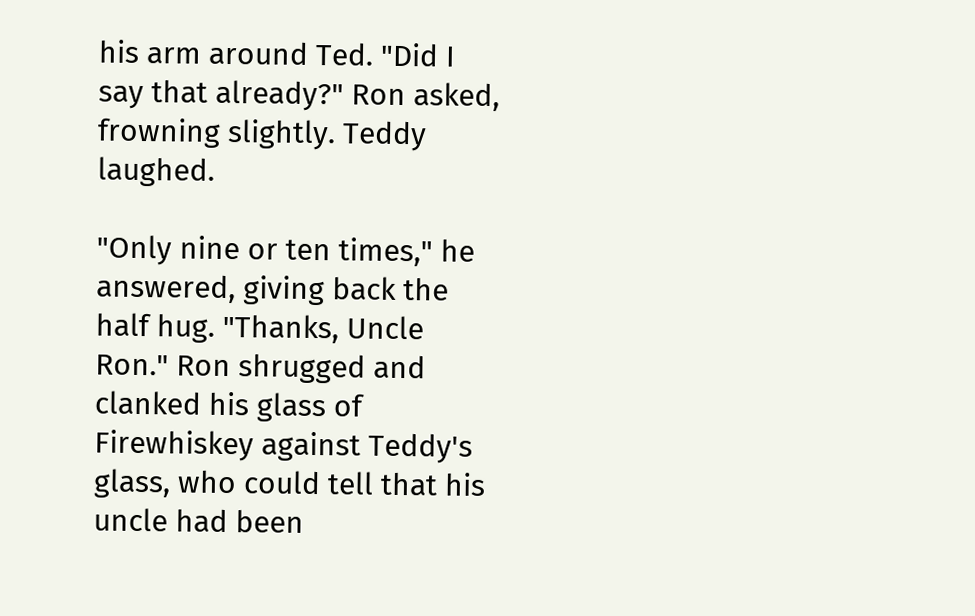his arm around Ted. "Did I say that already?" Ron asked, frowning slightly. Teddy laughed.

"Only nine or ten times," he answered, giving back the half hug. "Thanks, Uncle Ron." Ron shrugged and clanked his glass of Firewhiskey against Teddy's glass, who could tell that his uncle had been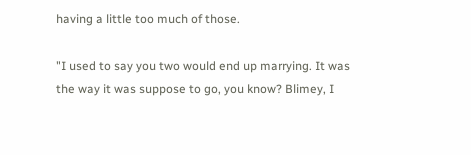having a little too much of those.

"I used to say you two would end up marrying. It was the way it was suppose to go, you know? Blimey, I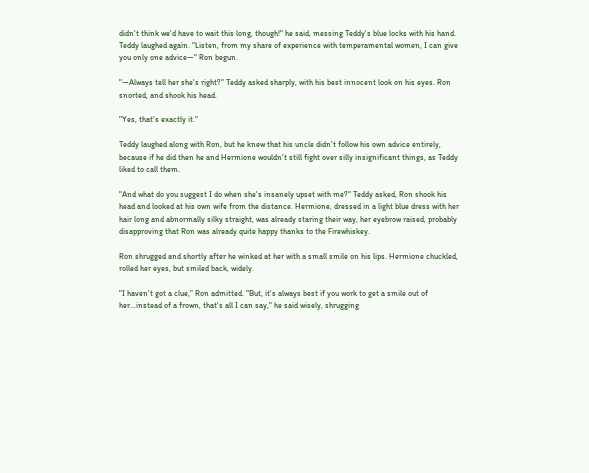didn't think we'd have to wait this long, though!" he said, messing Teddy's blue locks with his hand. Teddy laughed again. "Listen, from my share of experience with temperamental women, I can give you only one advice—" Ron begun.

"—Always tell her she's right?" Teddy asked sharply, with his best innocent look on his eyes. Ron snorted, and shook his head.

"Yes, that's exactly it."

Teddy laughed along with Ron, but he knew that his uncle didn't follow his own advice entirely, because if he did then he and Hermione wouldn't still fight over silly insignificant things, as Teddy liked to call them.

"And what do you suggest I do when she's insanely upset with me?" Teddy asked, Ron shook his head and looked at his own wife from the distance. Hermione, dressed in a light blue dress with her hair long and abnormally silky straight, was already staring their way, her eyebrow raised, probably disapproving that Ron was already quite happy thanks to the Firewhiskey.

Ron shrugged and shortly after he winked at her with a small smile on his lips. Hermione chuckled, rolled her eyes, but smiled back, widely.

"I haven't got a clue," Ron admitted. "But, it's always best if you work to get a smile out of her...instead of a frown, that's all I can say," he said wisely, shrugging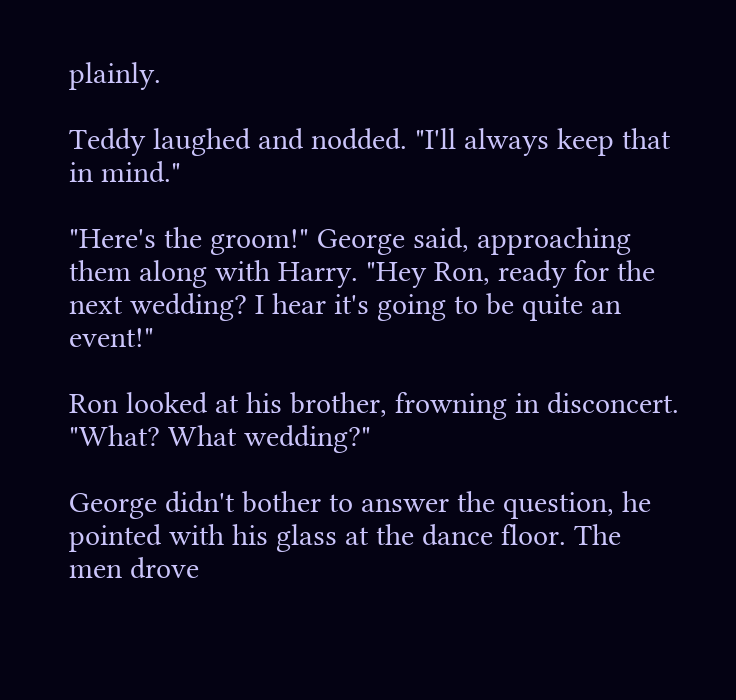plainly.

Teddy laughed and nodded. "I'll always keep that in mind."

"Here's the groom!" George said, approaching them along with Harry. "Hey Ron, ready for the next wedding? I hear it's going to be quite an event!"

Ron looked at his brother, frowning in disconcert. "What? What wedding?"

George didn't bother to answer the question, he pointed with his glass at the dance floor. The men drove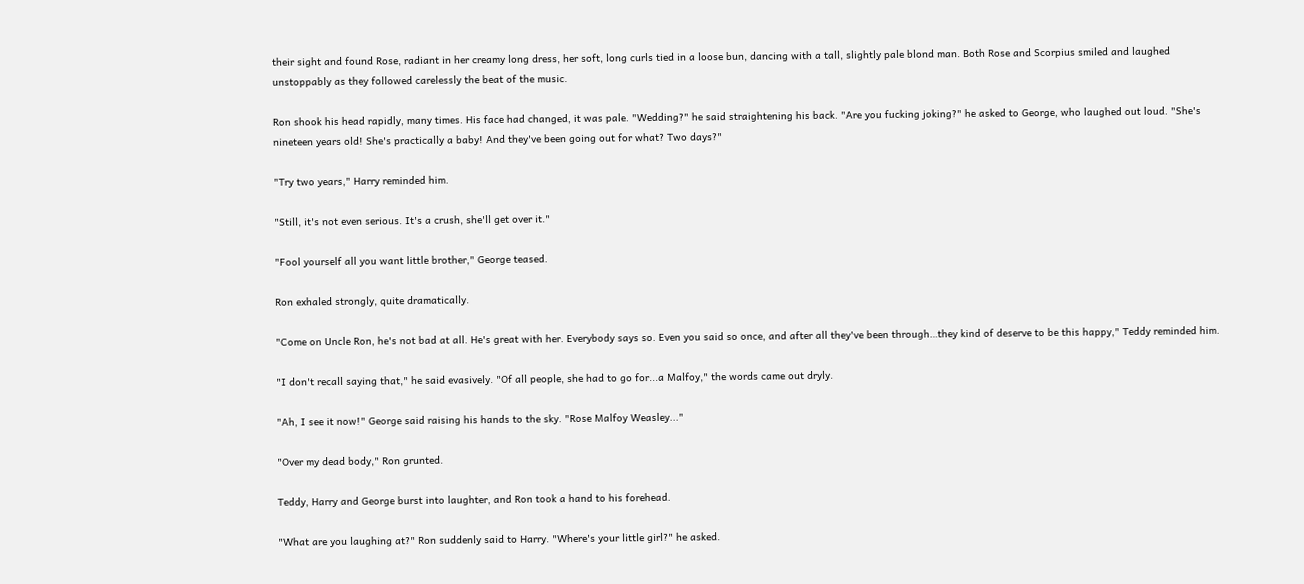their sight and found Rose, radiant in her creamy long dress, her soft, long curls tied in a loose bun, dancing with a tall, slightly pale blond man. Both Rose and Scorpius smiled and laughed unstoppably as they followed carelessly the beat of the music.

Ron shook his head rapidly, many times. His face had changed, it was pale. "Wedding?" he said straightening his back. "Are you fucking joking?" he asked to George, who laughed out loud. "She's nineteen years old! She's practically a baby! And they've been going out for what? Two days?"

"Try two years," Harry reminded him.

"Still, it's not even serious. It's a crush, she'll get over it."

"Fool yourself all you want little brother," George teased.

Ron exhaled strongly, quite dramatically.

"Come on Uncle Ron, he's not bad at all. He's great with her. Everybody says so. Even you said so once, and after all they've been through…they kind of deserve to be this happy," Teddy reminded him.

"I don't recall saying that," he said evasively. "Of all people, she had to go for...a Malfoy," the words came out dryly.

"Ah, I see it now!" George said raising his hands to the sky. "Rose Malfoy Weasley..."

"Over my dead body," Ron grunted.

Teddy, Harry and George burst into laughter, and Ron took a hand to his forehead.

"What are you laughing at?" Ron suddenly said to Harry. "Where's your little girl?" he asked.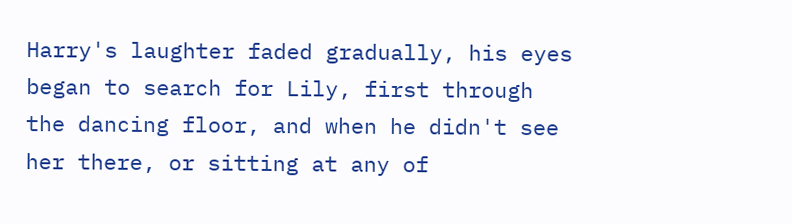Harry's laughter faded gradually, his eyes began to search for Lily, first through the dancing floor, and when he didn't see her there, or sitting at any of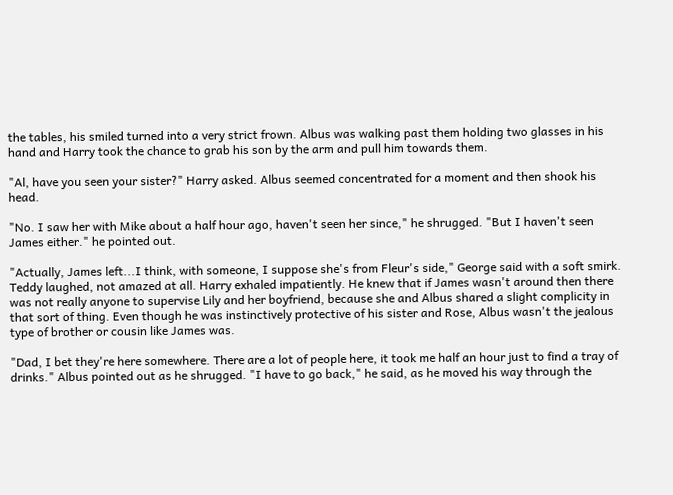the tables, his smiled turned into a very strict frown. Albus was walking past them holding two glasses in his hand and Harry took the chance to grab his son by the arm and pull him towards them.

"Al, have you seen your sister?" Harry asked. Albus seemed concentrated for a moment and then shook his head.

"No. I saw her with Mike about a half hour ago, haven't seen her since," he shrugged. "But I haven't seen James either." he pointed out.

"Actually, James left...I think, with someone, I suppose she's from Fleur's side," George said with a soft smirk. Teddy laughed, not amazed at all. Harry exhaled impatiently. He knew that if James wasn't around then there was not really anyone to supervise Lily and her boyfriend, because she and Albus shared a slight complicity in that sort of thing. Even though he was instinctively protective of his sister and Rose, Albus wasn't the jealous type of brother or cousin like James was.

"Dad, I bet they're here somewhere. There are a lot of people here, it took me half an hour just to find a tray of drinks." Albus pointed out as he shrugged. "I have to go back," he said, as he moved his way through the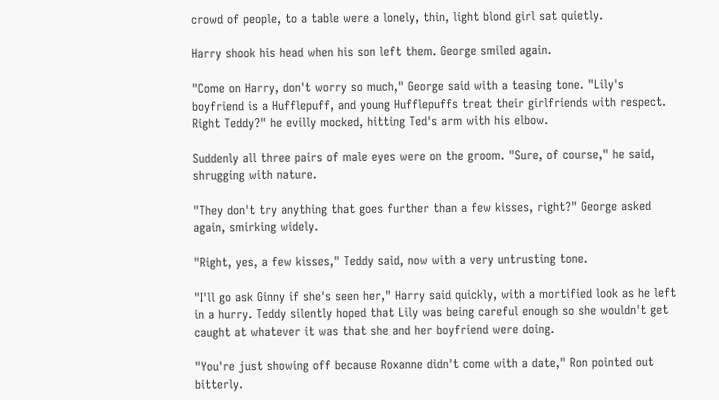crowd of people, to a table were a lonely, thin, light blond girl sat quietly.

Harry shook his head when his son left them. George smiled again.

"Come on Harry, don't worry so much," George said with a teasing tone. "Lily's boyfriend is a Hufflepuff, and young Hufflepuffs treat their girlfriends with respect. Right Teddy?" he evilly mocked, hitting Ted's arm with his elbow.

Suddenly all three pairs of male eyes were on the groom. "Sure, of course," he said, shrugging with nature.

"They don't try anything that goes further than a few kisses, right?" George asked again, smirking widely.

"Right, yes, a few kisses," Teddy said, now with a very untrusting tone.

"I'll go ask Ginny if she's seen her," Harry said quickly, with a mortified look as he left in a hurry. Teddy silently hoped that Lily was being careful enough so she wouldn't get caught at whatever it was that she and her boyfriend were doing.

"You're just showing off because Roxanne didn't come with a date," Ron pointed out bitterly.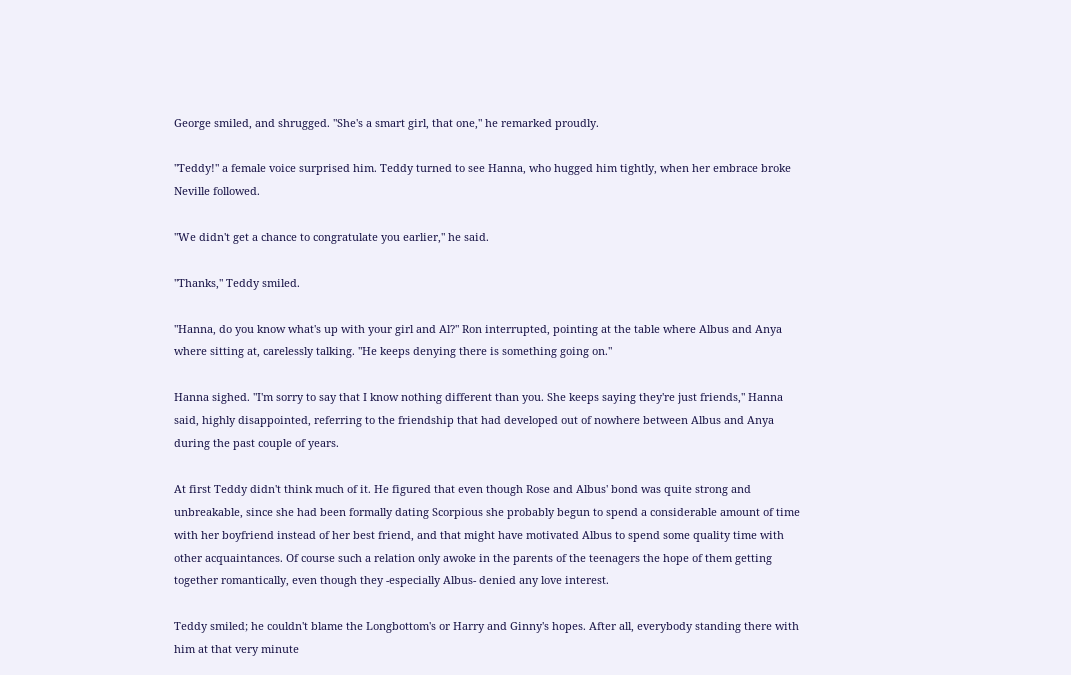George smiled, and shrugged. "She's a smart girl, that one," he remarked proudly.

"Teddy!" a female voice surprised him. Teddy turned to see Hanna, who hugged him tightly, when her embrace broke Neville followed.

"We didn't get a chance to congratulate you earlier," he said.

"Thanks," Teddy smiled.

"Hanna, do you know what's up with your girl and Al?" Ron interrupted, pointing at the table where Albus and Anya where sitting at, carelessly talking. "He keeps denying there is something going on."

Hanna sighed. "I'm sorry to say that I know nothing different than you. She keeps saying they're just friends," Hanna said, highly disappointed, referring to the friendship that had developed out of nowhere between Albus and Anya during the past couple of years.

At first Teddy didn't think much of it. He figured that even though Rose and Albus' bond was quite strong and unbreakable, since she had been formally dating Scorpious she probably begun to spend a considerable amount of time with her boyfriend instead of her best friend, and that might have motivated Albus to spend some quality time with other acquaintances. Of course such a relation only awoke in the parents of the teenagers the hope of them getting together romantically, even though they -especially Albus- denied any love interest.

Teddy smiled; he couldn't blame the Longbottom's or Harry and Ginny's hopes. After all, everybody standing there with him at that very minute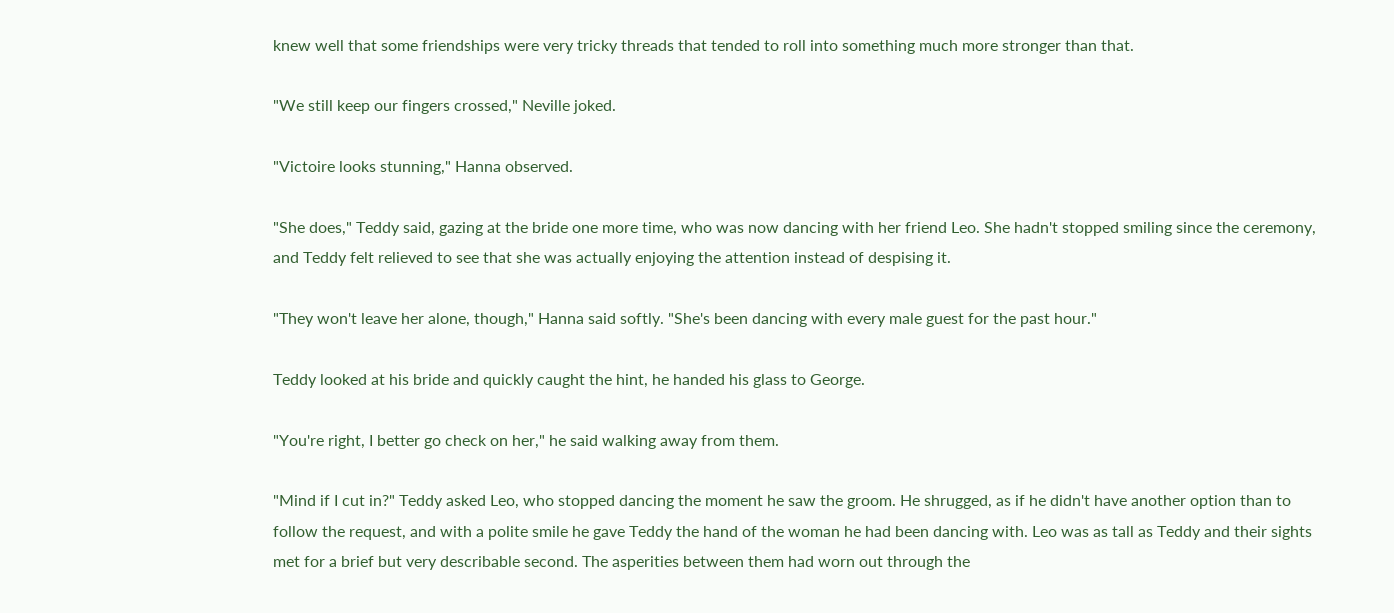knew well that some friendships were very tricky threads that tended to roll into something much more stronger than that.

"We still keep our fingers crossed," Neville joked.

"Victoire looks stunning," Hanna observed.

"She does," Teddy said, gazing at the bride one more time, who was now dancing with her friend Leo. She hadn't stopped smiling since the ceremony, and Teddy felt relieved to see that she was actually enjoying the attention instead of despising it.

"They won't leave her alone, though," Hanna said softly. "She's been dancing with every male guest for the past hour."

Teddy looked at his bride and quickly caught the hint, he handed his glass to George.

"You're right, I better go check on her," he said walking away from them.

"Mind if I cut in?" Teddy asked Leo, who stopped dancing the moment he saw the groom. He shrugged, as if he didn't have another option than to follow the request, and with a polite smile he gave Teddy the hand of the woman he had been dancing with. Leo was as tall as Teddy and their sights met for a brief but very describable second. The asperities between them had worn out through the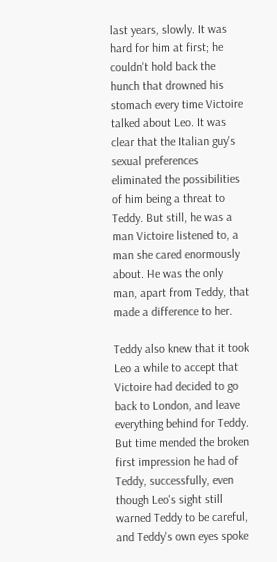last years, slowly. It was hard for him at first; he couldn't hold back the hunch that drowned his stomach every time Victoire talked about Leo. It was clear that the Italian guy's sexual preferences eliminated the possibilities of him being a threat to Teddy. But still, he was a man Victoire listened to, a man she cared enormously about. He was the only man, apart from Teddy, that made a difference to her.

Teddy also knew that it took Leo a while to accept that Victoire had decided to go back to London, and leave everything behind for Teddy. But time mended the broken first impression he had of Teddy, successfully, even though Leo's sight still warned Teddy to be careful, and Teddy's own eyes spoke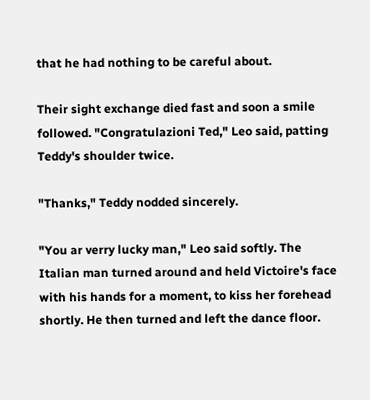that he had nothing to be careful about.

Their sight exchange died fast and soon a smile followed. "Congratulazioni Ted," Leo said, patting Teddy's shoulder twice.

"Thanks," Teddy nodded sincerely.

"You ar verry lucky man," Leo said softly. The Italian man turned around and held Victoire's face with his hands for a moment, to kiss her forehead shortly. He then turned and left the dance floor.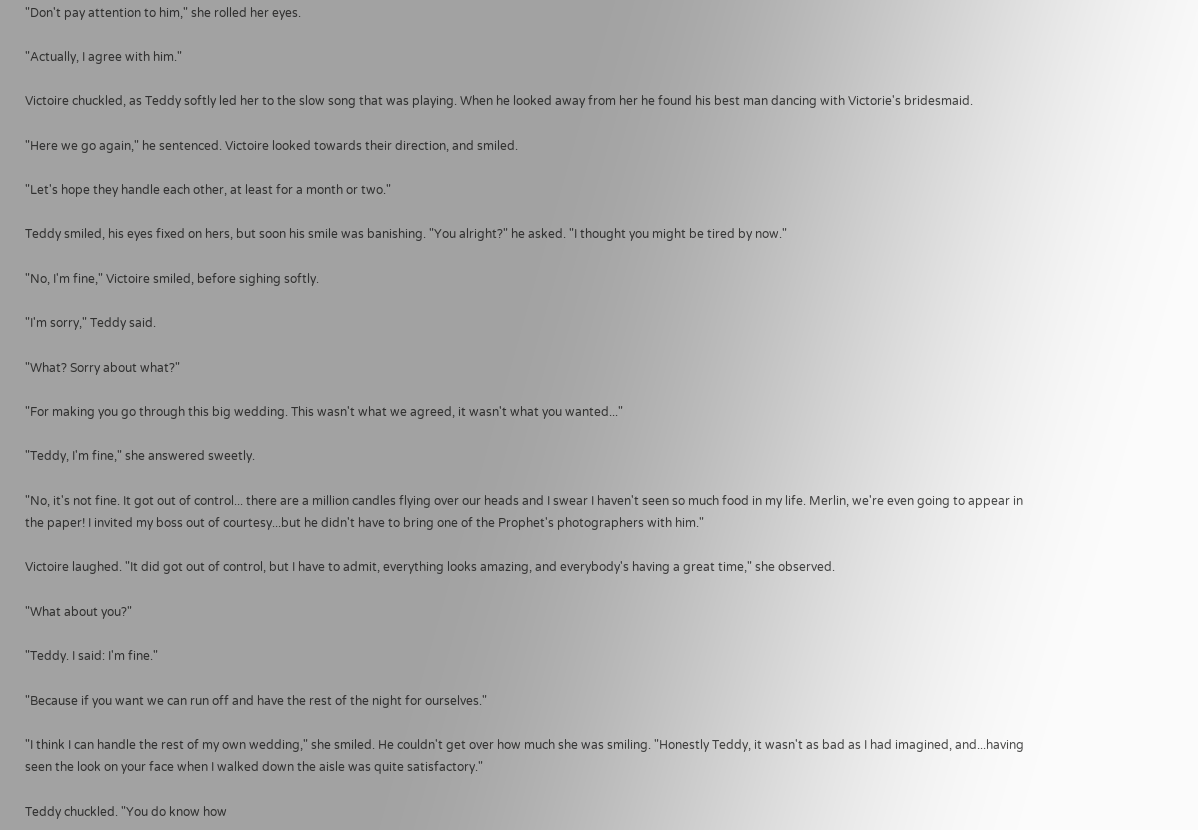"Don't pay attention to him," she rolled her eyes.

"Actually, I agree with him."

Victoire chuckled, as Teddy softly led her to the slow song that was playing. When he looked away from her he found his best man dancing with Victorie's bridesmaid.

"Here we go again," he sentenced. Victoire looked towards their direction, and smiled.

"Let's hope they handle each other, at least for a month or two."

Teddy smiled, his eyes fixed on hers, but soon his smile was banishing. "You alright?" he asked. "I thought you might be tired by now."

"No, I'm fine," Victoire smiled, before sighing softly.

"I'm sorry," Teddy said.

"What? Sorry about what?"

"For making you go through this big wedding. This wasn't what we agreed, it wasn't what you wanted..."

"Teddy, I'm fine," she answered sweetly.

"No, it's not fine. It got out of control... there are a million candles flying over our heads and I swear I haven't seen so much food in my life. Merlin, we're even going to appear in the paper! I invited my boss out of courtesy...but he didn't have to bring one of the Prophet's photographers with him."

Victoire laughed. "It did got out of control, but I have to admit, everything looks amazing, and everybody's having a great time," she observed.

"What about you?"

"Teddy. I said: I'm fine."

"Because if you want we can run off and have the rest of the night for ourselves."

"I think I can handle the rest of my own wedding," she smiled. He couldn't get over how much she was smiling. "Honestly Teddy, it wasn't as bad as I had imagined, and...having seen the look on your face when I walked down the aisle was quite satisfactory."

Teddy chuckled. "You do know how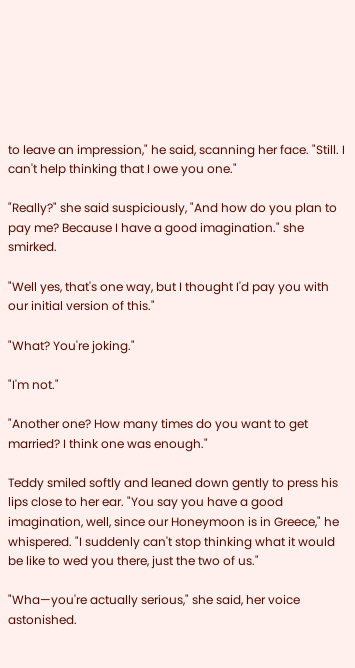to leave an impression," he said, scanning her face. "Still. I can't help thinking that I owe you one."

"Really?" she said suspiciously, "And how do you plan to pay me? Because I have a good imagination." she smirked.

"Well yes, that's one way, but I thought I'd pay you with our initial version of this."

"What? You're joking."

"I'm not."

"Another one? How many times do you want to get married? I think one was enough."

Teddy smiled softly and leaned down gently to press his lips close to her ear. "You say you have a good imagination, well, since our Honeymoon is in Greece," he whispered. "I suddenly can't stop thinking what it would be like to wed you there, just the two of us."

"Wha—you're actually serious," she said, her voice astonished.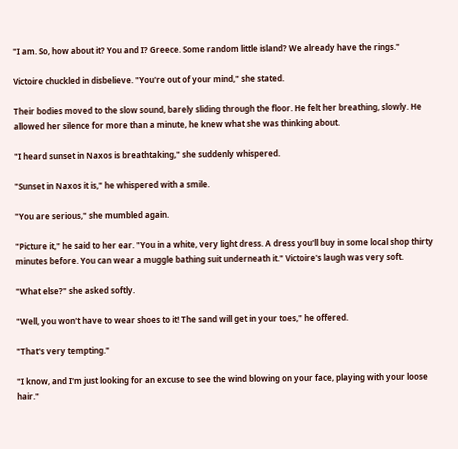"I am. So, how about it? You and I? Greece. Some random little island? We already have the rings."

Victoire chuckled in disbelieve. "You're out of your mind," she stated.

Their bodies moved to the slow sound, barely sliding through the floor. He felt her breathing, slowly. He allowed her silence for more than a minute, he knew what she was thinking about.

"I heard sunset in Naxos is breathtaking," she suddenly whispered.

"Sunset in Naxos it is," he whispered with a smile.

"You are serious," she mumbled again.

"Picture it," he said to her ear. "You in a white, very light dress. A dress you'll buy in some local shop thirty minutes before. You can wear a muggle bathing suit underneath it." Victoire's laugh was very soft.

"What else?" she asked softly.

"Well, you won't have to wear shoes to it! The sand will get in your toes," he offered.

"That's very tempting."

"I know, and I'm just looking for an excuse to see the wind blowing on your face, playing with your loose hair."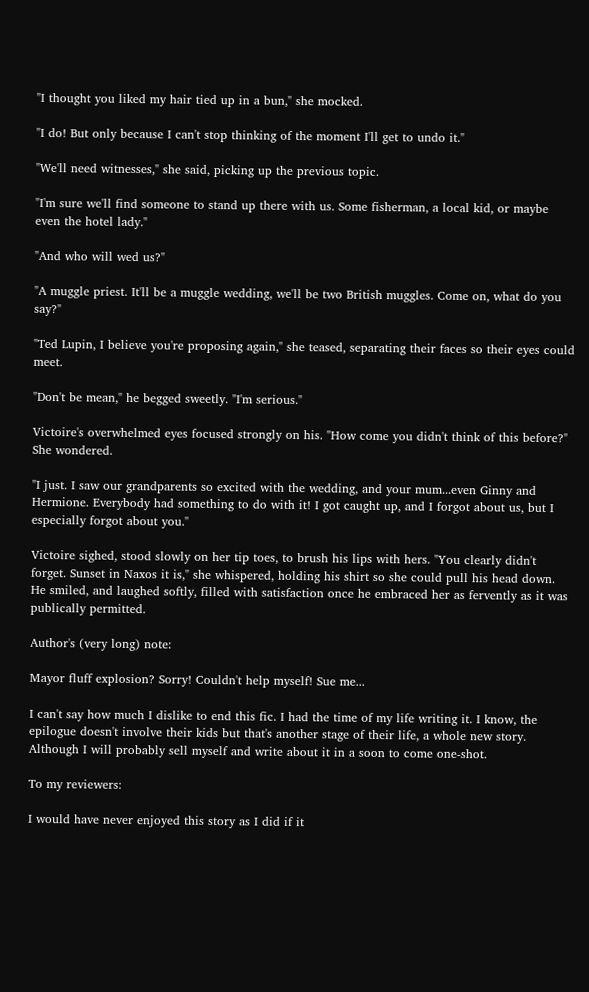"I thought you liked my hair tied up in a bun," she mocked.

"I do! But only because I can't stop thinking of the moment I'll get to undo it."

"We'll need witnesses," she said, picking up the previous topic.

"I'm sure we'll find someone to stand up there with us. Some fisherman, a local kid, or maybe even the hotel lady."

"And who will wed us?"

"A muggle priest. It'll be a muggle wedding, we'll be two British muggles. Come on, what do you say?"

"Ted Lupin, I believe you're proposing again," she teased, separating their faces so their eyes could meet.

"Don't be mean," he begged sweetly. "I'm serious."

Victoire's overwhelmed eyes focused strongly on his. "How come you didn't think of this before?" She wondered.

"I just. I saw our grandparents so excited with the wedding, and your mum...even Ginny and Hermione. Everybody had something to do with it! I got caught up, and I forgot about us, but I especially forgot about you."

Victoire sighed, stood slowly on her tip toes, to brush his lips with hers. "You clearly didn't forget. Sunset in Naxos it is," she whispered, holding his shirt so she could pull his head down. He smiled, and laughed softly, filled with satisfaction once he embraced her as fervently as it was publically permitted.

Author's (very long) note:

Mayor fluff explosion? Sorry! Couldn't help myself! Sue me...

I can't say how much I dislike to end this fic. I had the time of my life writing it. I know, the epilogue doesn't involve their kids but that's another stage of their life, a whole new story. Although I will probably sell myself and write about it in a soon to come one-shot.

To my reviewers:

I would have never enjoyed this story as I did if it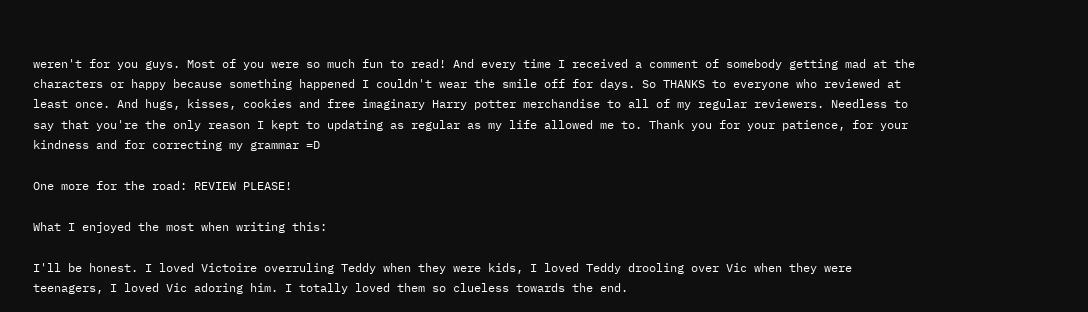weren't for you guys. Most of you were so much fun to read! And every time I received a comment of somebody getting mad at the characters or happy because something happened I couldn't wear the smile off for days. So THANKS to everyone who reviewed at least once. And hugs, kisses, cookies and free imaginary Harry potter merchandise to all of my regular reviewers. Needless to say that you're the only reason I kept to updating as regular as my life allowed me to. Thank you for your patience, for your kindness and for correcting my grammar =D

One more for the road: REVIEW PLEASE!

What I enjoyed the most when writing this:

I'll be honest. I loved Victoire overruling Teddy when they were kids, I loved Teddy drooling over Vic when they were teenagers, I loved Vic adoring him. I totally loved them so clueless towards the end.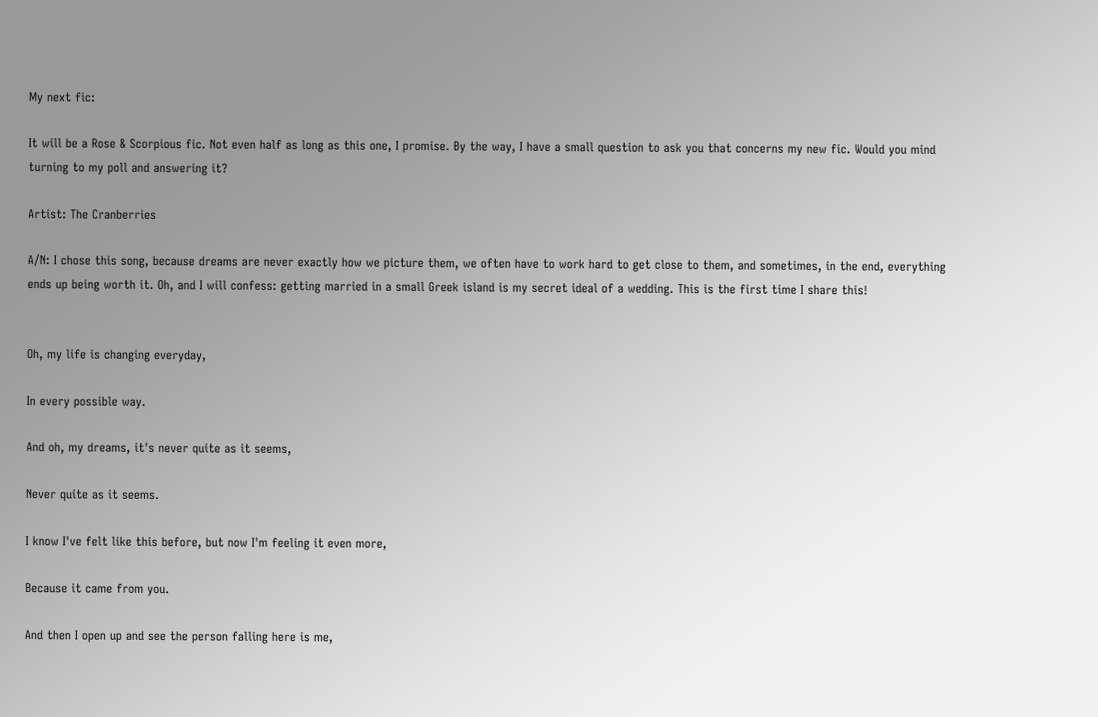My next fic:

It will be a Rose & Scorpious fic. Not even half as long as this one, I promise. By the way, I have a small question to ask you that concerns my new fic. Would you mind turning to my poll and answering it?

Artist: The Cranberries

A/N: I chose this song, because dreams are never exactly how we picture them, we often have to work hard to get close to them, and sometimes, in the end, everything ends up being worth it. Oh, and I will confess: getting married in a small Greek island is my secret ideal of a wedding. This is the first time I share this!


Oh, my life is changing everyday,

In every possible way.

And oh, my dreams, it's never quite as it seems,

Never quite as it seems.

I know I've felt like this before, but now I'm feeling it even more,

Because it came from you.

And then I open up and see the person falling here is me,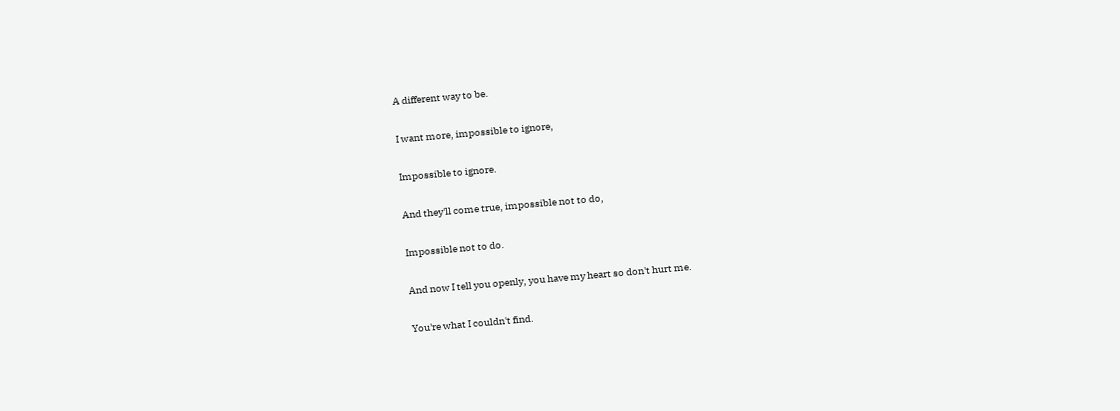A different way to be.

I want more, impossible to ignore,

Impossible to ignore.

And they'll come true, impossible not to do,

Impossible not to do.

And now I tell you openly, you have my heart so don't hurt me.

You're what I couldn't find.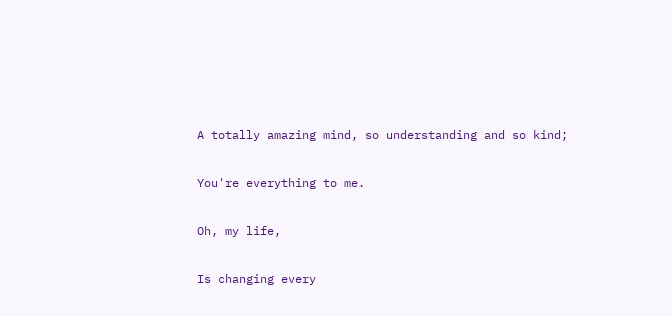A totally amazing mind, so understanding and so kind;

You're everything to me.

Oh, my life,

Is changing every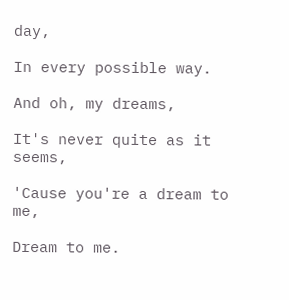day,

In every possible way.

And oh, my dreams,

It's never quite as it seems,

'Cause you're a dream to me,

Dream to me.